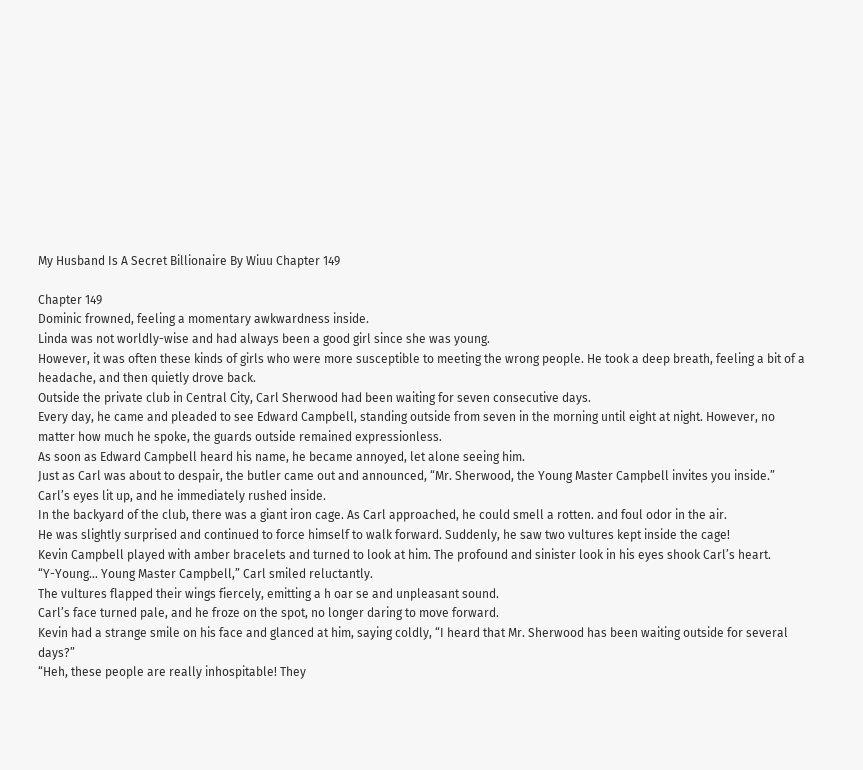My Husband Is A Secret Billionaire By Wiuu Chapter 149

Chapter 149
Dominic frowned, feeling a momentary awkwardness inside.
Linda was not worldly-wise and had always been a good girl since she was young.
However, it was often these kinds of girls who were more susceptible to meeting the wrong people. He took a deep breath, feeling a bit of a headache, and then quietly drove back.
Outside the private club in Central City, Carl Sherwood had been waiting for seven consecutive days.
Every day, he came and pleaded to see Edward Campbell, standing outside from seven in the morning until eight at night. However, no matter how much he spoke, the guards outside remained expressionless.
As soon as Edward Campbell heard his name, he became annoyed, let alone seeing him.
Just as Carl was about to despair, the butler came out and announced, “Mr. Sherwood, the Young Master Campbell invites you inside.”
Carl’s eyes lit up, and he immediately rushed inside.
In the backyard of the club, there was a giant iron cage. As Carl approached, he could smell a rotten. and foul odor in the air.
He was slightly surprised and continued to force himself to walk forward. Suddenly, he saw two vultures kept inside the cage!
Kevin Campbell played with amber bracelets and turned to look at him. The profound and sinister look in his eyes shook Carl’s heart.
“Y-Young… Young Master Campbell,” Carl smiled reluctantly.
The vultures flapped their wings fiercely, emitting a h oar se and unpleasant sound.
Carl’s face turned pale, and he froze on the spot, no longer daring to move forward.
Kevin had a strange smile on his face and glanced at him, saying coldly, “I heard that Mr. Sherwood has been waiting outside for several days?”
“Heh, these people are really inhospitable! They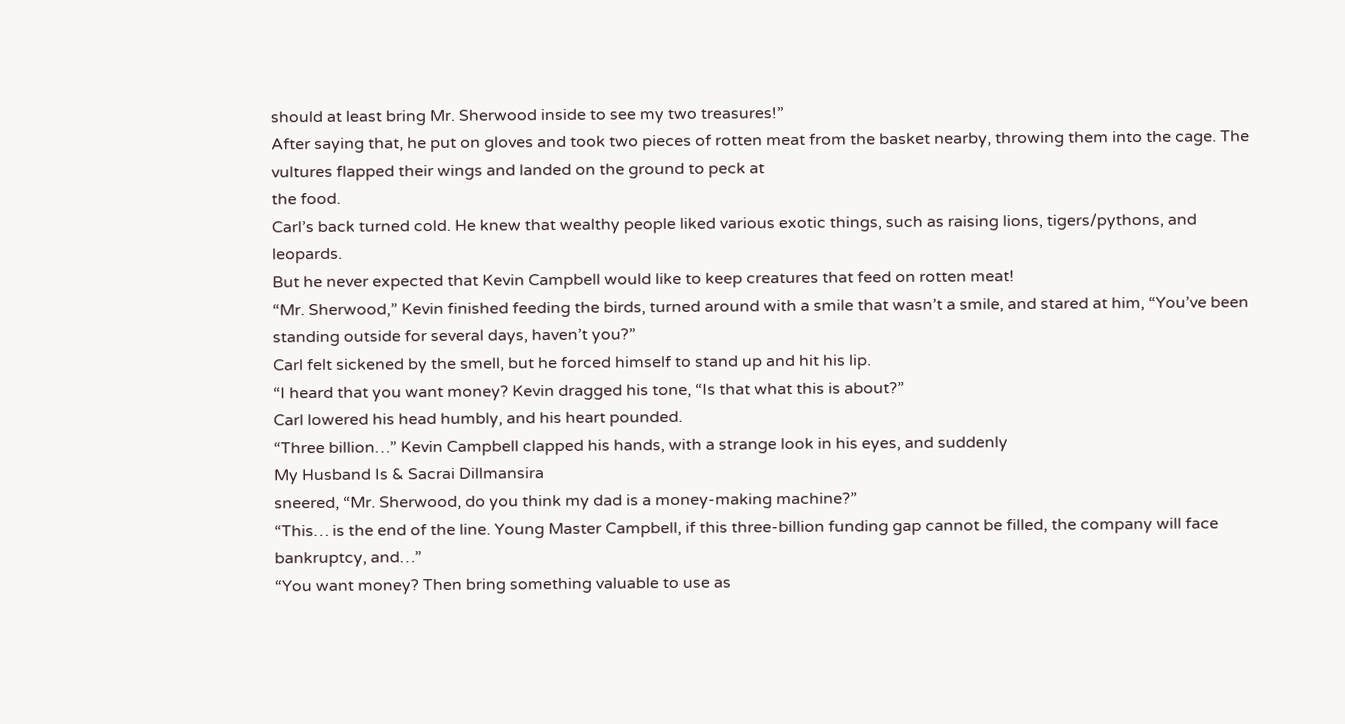should at least bring Mr. Sherwood inside to see my two treasures!”
After saying that, he put on gloves and took two pieces of rotten meat from the basket nearby, throwing them into the cage. The vultures flapped their wings and landed on the ground to peck at
the food.
Carl’s back turned cold. He knew that wealthy people liked various exotic things, such as raising lions, tigers/pythons, and leopards.
But he never expected that Kevin Campbell would like to keep creatures that feed on rotten meat!
“Mr. Sherwood,” Kevin finished feeding the birds, turned around with a smile that wasn’t a smile, and stared at him, “You’ve been standing outside for several days, haven’t you?”
Carl felt sickened by the smell, but he forced himself to stand up and hit his lip.
“I heard that you want money? Kevin dragged his tone, “Is that what this is about?”
Carl lowered his head humbly, and his heart pounded.
“Three billion…” Kevin Campbell clapped his hands, with a strange look in his eyes, and suddenly
My Husband Is & Sacrai Dillmansira
sneered, “Mr. Sherwood, do you think my dad is a money-making machine?”
“This… is the end of the line. Young Master Campbell, if this three-billion funding gap cannot be filled, the company will face bankruptcy, and…”
“You want money? Then bring something valuable to use as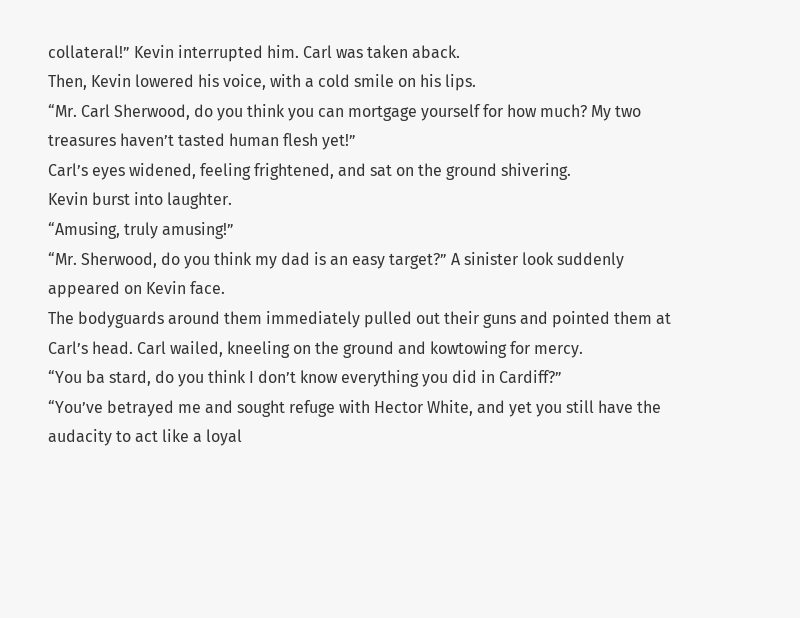collateral!” Kevin interrupted him. Carl was taken aback.
Then, Kevin lowered his voice, with a cold smile on his lips.
“Mr. Carl Sherwood, do you think you can mortgage yourself for how much? My two treasures haven’t tasted human flesh yet!”
Carl’s eyes widened, feeling frightened, and sat on the ground shivering.
Kevin burst into laughter.
“Amusing, truly amusing!”
“Mr. Sherwood, do you think my dad is an easy target?” A sinister look suddenly appeared on Kevin face.
The bodyguards around them immediately pulled out their guns and pointed them at Carl’s head. Carl wailed, kneeling on the ground and kowtowing for mercy.
“You ba stard, do you think I don’t know everything you did in Cardiff?”
“You’ve betrayed me and sought refuge with Hector White, and yet you still have the audacity to act like a loyal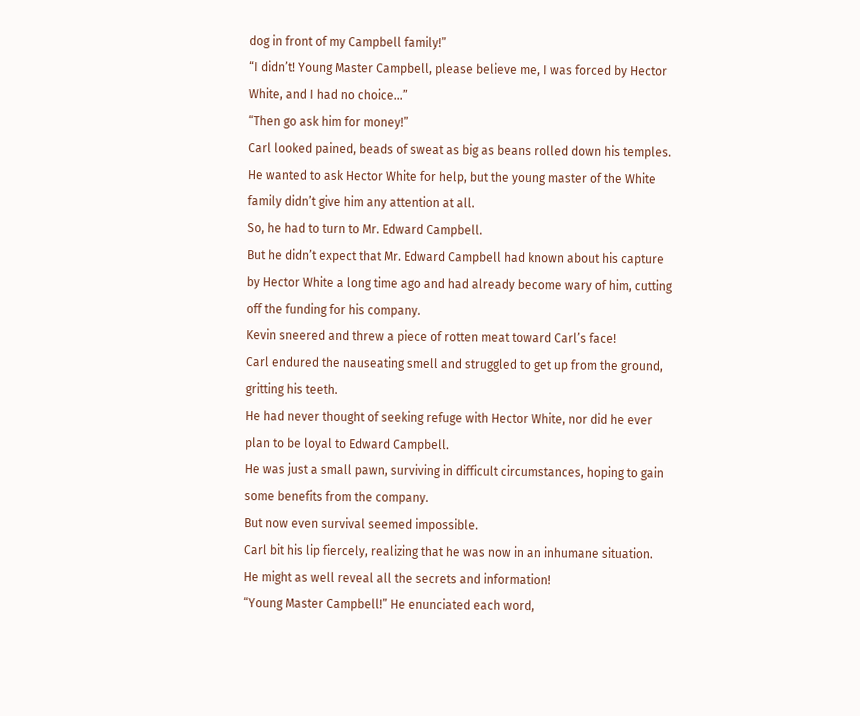dog in front of my Campbell family!”
“I didn’t! Young Master Campbell, please believe me, I was forced by Hector White, and I had no choice…”
“Then go ask him for money!”
Carl looked pained, beads of sweat as big as beans rolled down his temples.
He wanted to ask Hector White for help, but the young master of the White family didn’t give him any attention at all.
So, he had to turn to Mr. Edward Campbell.
But he didn’t expect that Mr. Edward Campbell had known about his capture by Hector White a long time ago and had already become wary of him, cutting off the funding for his company.
Kevin sneered and threw a piece of rotten meat toward Carl’s face!
Carl endured the nauseating smell and struggled to get up from the ground, gritting his teeth.
He had never thought of seeking refuge with Hector White, nor did he ever plan to be loyal to Edward Campbell.
He was just a small pawn, surviving in difficult circumstances, hoping to gain some benefits from the company.
But now even survival seemed impossible.
Carl bit his lip fiercely, realizing that he was now in an inhumane situation. He might as well reveal all the secrets and information!
“Young Master Campbell!” He enunciated each word,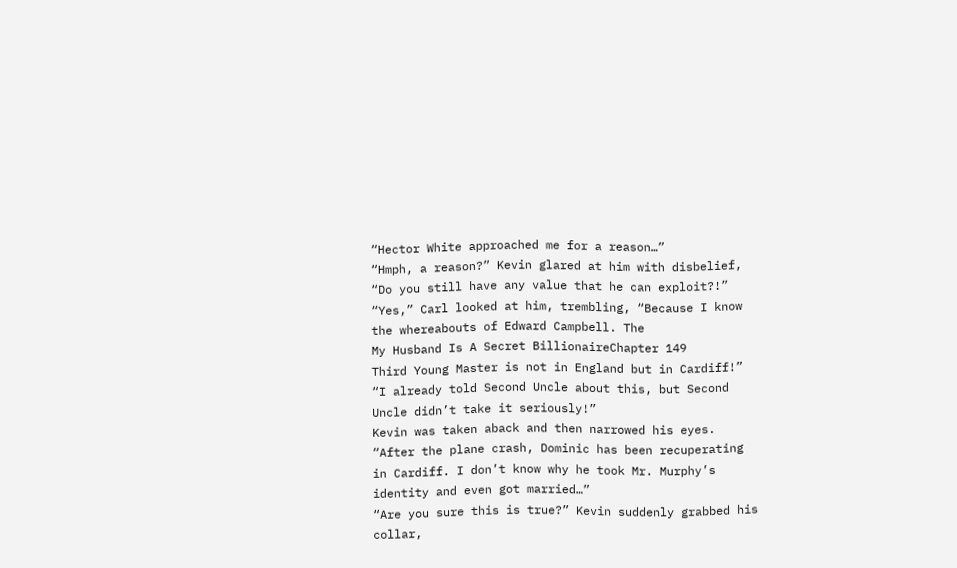“Hector White approached me for a reason…”
“Hmph, a reason?” Kevin glared at him with disbelief, “Do you still have any value that he can exploit?!”
“Yes,” Carl looked at him, trembling, “Because I know the whereabouts of Edward Campbell. The
My Husband Is A Secret BillionaireChapter 149
Third Young Master is not in England but in Cardiff!”
“I already told Second Uncle about this, but Second Uncle didn’t take it seriously!”
Kevin was taken aback and then narrowed his eyes.
“After the plane crash, Dominic has been recuperating in Cardiff. I don’t know why he took Mr. Murphy’s identity and even got married…”
“Are you sure this is true?” Kevin suddenly grabbed his collar,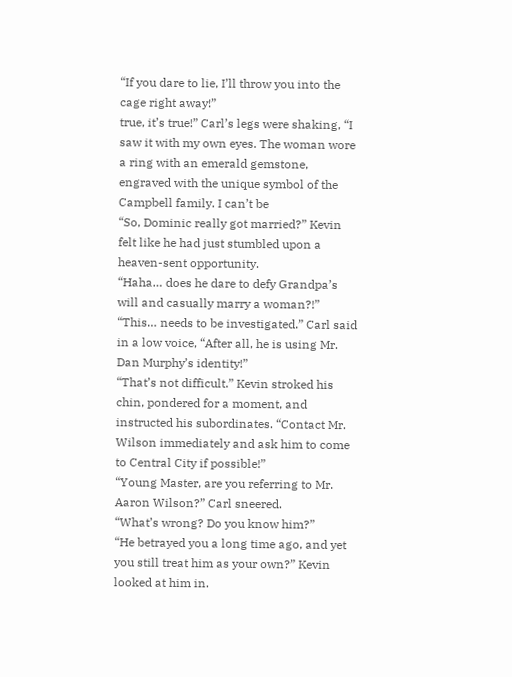“If you dare to lie, I’ll throw you into the cage right away!”
true, it’s true!” Carl’s legs were shaking, “I saw it with my own eyes. The woman wore a ring with an emerald gemstone, engraved with the unique symbol of the Campbell family. I can’t be
“So, Dominic really got married?” Kevin felt like he had just stumbled upon a heaven-sent opportunity.
“Haha… does he dare to defy Grandpa’s will and casually marry a woman?!”
“This… needs to be investigated.” Carl said in a low voice, “After all, he is using Mr. Dan Murphy’s identity!”
“That’s not difficult.” Kevin stroked his chin, pondered for a moment, and instructed his subordinates. “Contact Mr. Wilson immediately and ask him to come to Central City if possible!”
“Young Master, are you referring to Mr. Aaron Wilson?” Carl sneered.
“What’s wrong? Do you know him?”
“He betrayed you a long time ago, and yet you still treat him as your own?” Kevin looked at him in.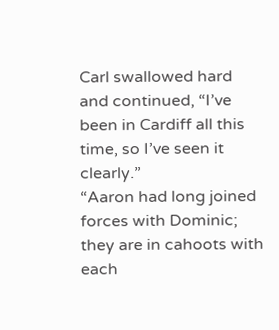Carl swallowed hard and continued, “I’ve been in Cardiff all this time, so I’ve seen it clearly.”
“Aaron had long joined forces with Dominic; they are in cahoots with each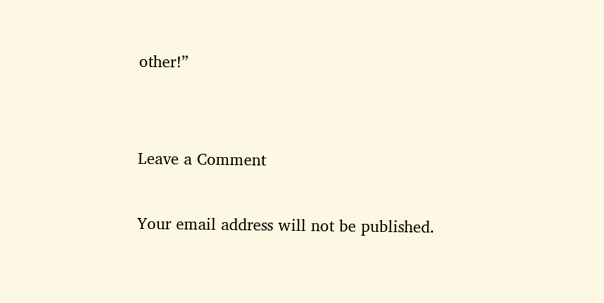other!”


Leave a Comment

Your email address will not be published.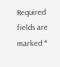Required fields are marked *